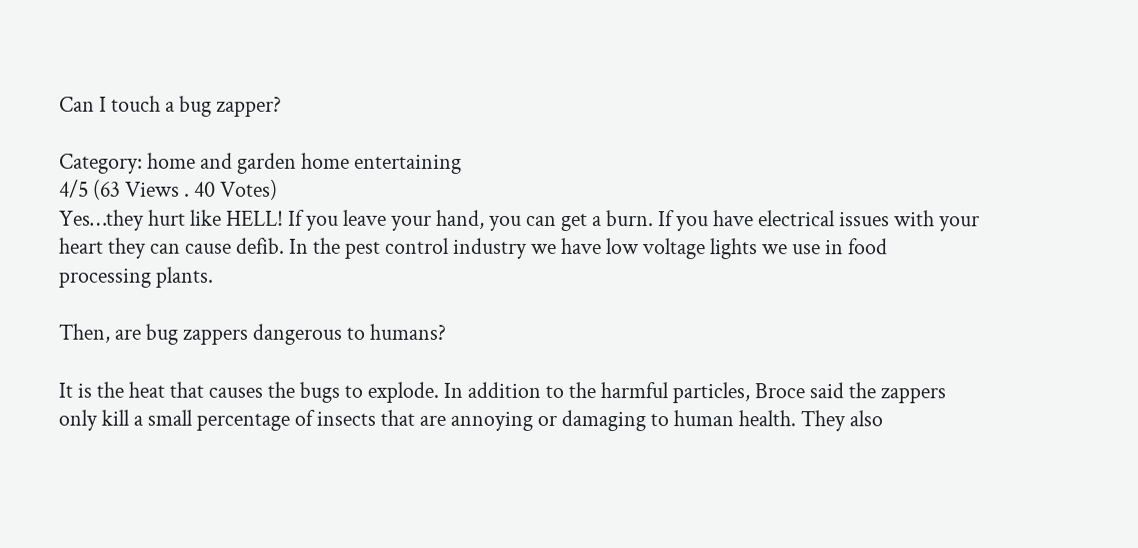Can I touch a bug zapper?

Category: home and garden home entertaining
4/5 (63 Views . 40 Votes)
Yes…they hurt like HELL! If you leave your hand, you can get a burn. If you have electrical issues with your heart they can cause defib. In the pest control industry we have low voltage lights we use in food processing plants.

Then, are bug zappers dangerous to humans?

It is the heat that causes the bugs to explode. In addition to the harmful particles, Broce said the zappers only kill a small percentage of insects that are annoying or damaging to human health. They also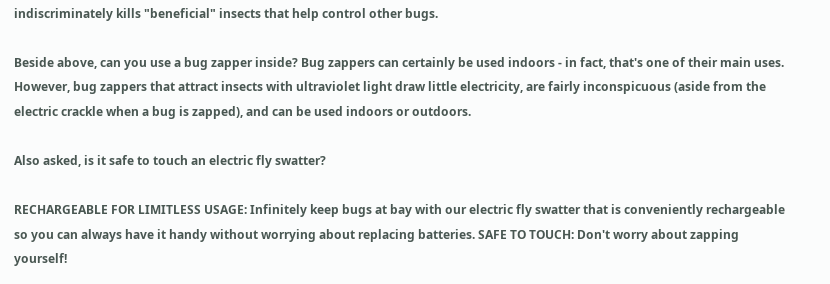indiscriminately kills "beneficial" insects that help control other bugs.

Beside above, can you use a bug zapper inside? Bug zappers can certainly be used indoors - in fact, that's one of their main uses. However, bug zappers that attract insects with ultraviolet light draw little electricity, are fairly inconspicuous (aside from the electric crackle when a bug is zapped), and can be used indoors or outdoors.

Also asked, is it safe to touch an electric fly swatter?

RECHARGEABLE FOR LIMITLESS USAGE: Infinitely keep bugs at bay with our electric fly swatter that is conveniently rechargeable so you can always have it handy without worrying about replacing batteries. SAFE TO TOUCH: Don't worry about zapping yourself!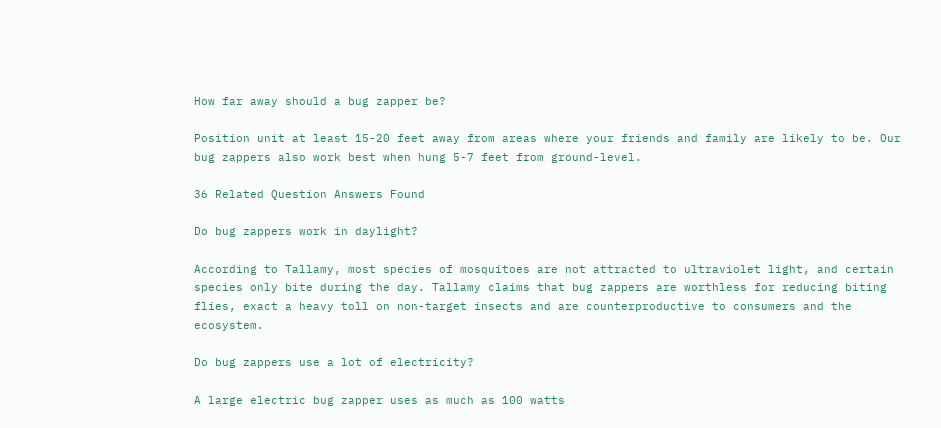How far away should a bug zapper be?

Position unit at least 15-20 feet away from areas where your friends and family are likely to be. Our bug zappers also work best when hung 5-7 feet from ground-level.

36 Related Question Answers Found

Do bug zappers work in daylight?

According to Tallamy, most species of mosquitoes are not attracted to ultraviolet light, and certain species only bite during the day. Tallamy claims that bug zappers are worthless for reducing biting flies, exact a heavy toll on non-target insects and are counterproductive to consumers and the ecosystem.

Do bug zappers use a lot of electricity?

A large electric bug zapper uses as much as 100 watts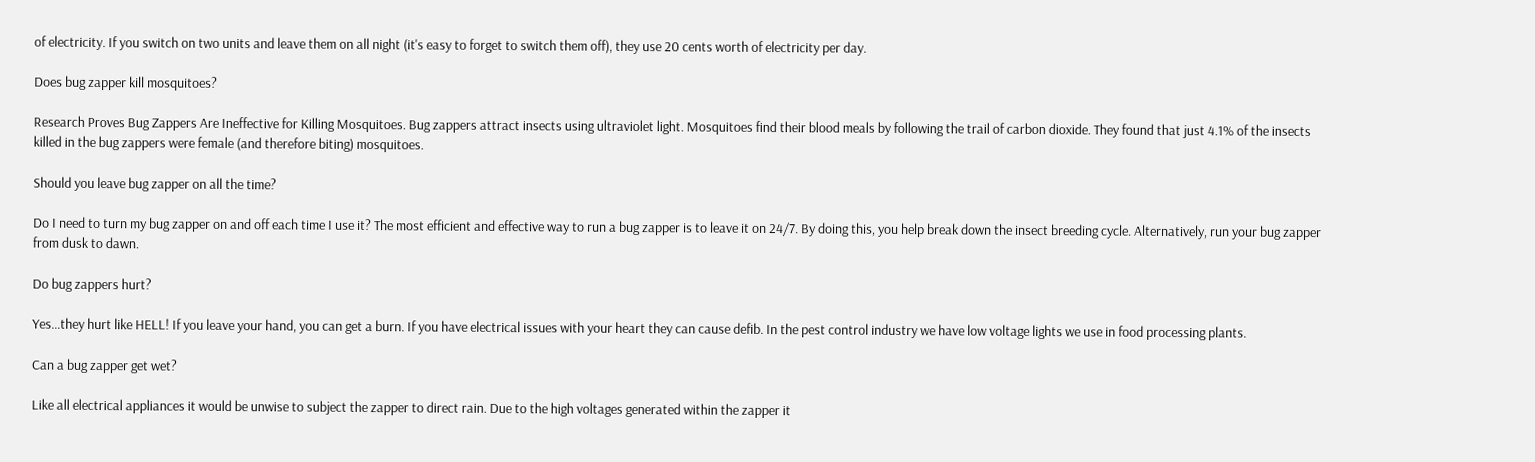of electricity. If you switch on two units and leave them on all night (it's easy to forget to switch them off), they use 20 cents worth of electricity per day.

Does bug zapper kill mosquitoes?

Research Proves Bug Zappers Are Ineffective for Killing Mosquitoes. Bug zappers attract insects using ultraviolet light. Mosquitoes find their blood meals by following the trail of carbon dioxide. They found that just 4.1% of the insects killed in the bug zappers were female (and therefore biting) mosquitoes.

Should you leave bug zapper on all the time?

Do I need to turn my bug zapper on and off each time I use it? The most efficient and effective way to run a bug zapper is to leave it on 24/7. By doing this, you help break down the insect breeding cycle. Alternatively, run your bug zapper from dusk to dawn.

Do bug zappers hurt?

Yes…they hurt like HELL! If you leave your hand, you can get a burn. If you have electrical issues with your heart they can cause defib. In the pest control industry we have low voltage lights we use in food processing plants.

Can a bug zapper get wet?

Like all electrical appliances it would be unwise to subject the zapper to direct rain. Due to the high voltages generated within the zapper it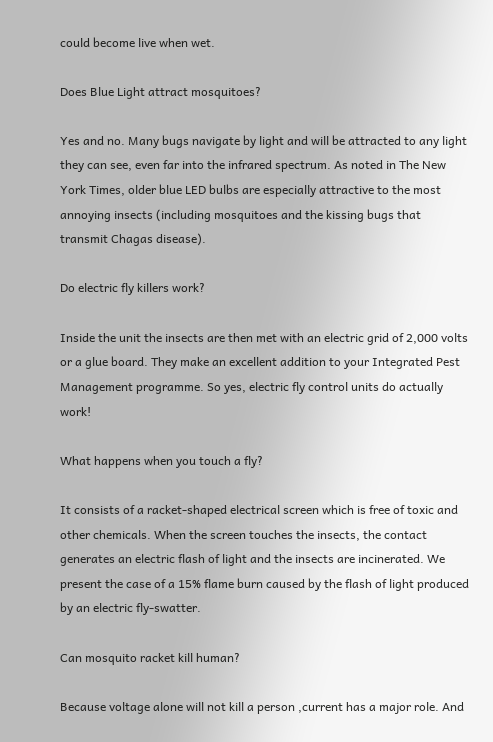could become live when wet.

Does Blue Light attract mosquitoes?

Yes and no. Many bugs navigate by light and will be attracted to any light they can see, even far into the infrared spectrum. As noted in The New York Times, older blue LED bulbs are especially attractive to the most annoying insects (including mosquitoes and the kissing bugs that transmit Chagas disease).

Do electric fly killers work?

Inside the unit the insects are then met with an electric grid of 2,000 volts or a glue board. They make an excellent addition to your Integrated Pest Management programme. So yes, electric fly control units do actually work!

What happens when you touch a fly?

It consists of a racket-shaped electrical screen which is free of toxic and other chemicals. When the screen touches the insects, the contact generates an electric flash of light and the insects are incinerated. We present the case of a 15% flame burn caused by the flash of light produced by an electric fly-swatter.

Can mosquito racket kill human?

Because voltage alone will not kill a person ,current has a major role. And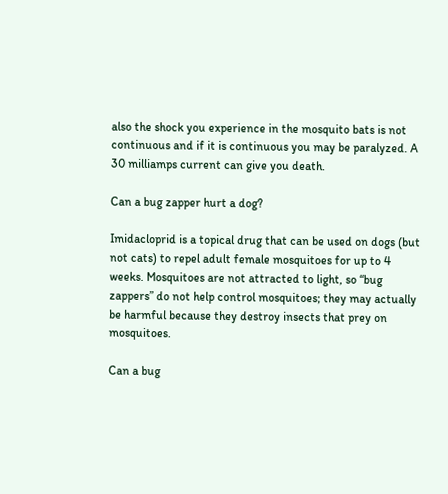also the shock you experience in the mosquito bats is not continuous and if it is continuous you may be paralyzed. A 30 milliamps current can give you death.

Can a bug zapper hurt a dog?

Imidacloprid is a topical drug that can be used on dogs (but not cats) to repel adult female mosquitoes for up to 4 weeks. Mosquitoes are not attracted to light, so “bug zappers” do not help control mosquitoes; they may actually be harmful because they destroy insects that prey on mosquitoes.

Can a bug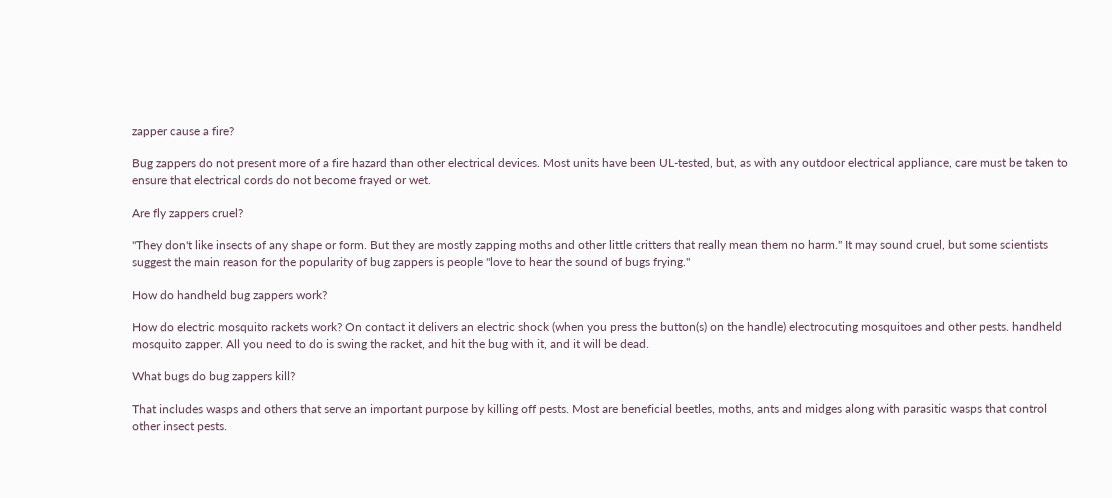zapper cause a fire?

Bug zappers do not present more of a fire hazard than other electrical devices. Most units have been UL-tested, but, as with any outdoor electrical appliance, care must be taken to ensure that electrical cords do not become frayed or wet.

Are fly zappers cruel?

"They don't like insects of any shape or form. But they are mostly zapping moths and other little critters that really mean them no harm." It may sound cruel, but some scientists suggest the main reason for the popularity of bug zappers is people "love to hear the sound of bugs frying."

How do handheld bug zappers work?

How do electric mosquito rackets work? On contact it delivers an electric shock (when you press the button(s) on the handle) electrocuting mosquitoes and other pests. handheld mosquito zapper. All you need to do is swing the racket, and hit the bug with it, and it will be dead.

What bugs do bug zappers kill?

That includes wasps and others that serve an important purpose by killing off pests. Most are beneficial beetles, moths, ants and midges along with parasitic wasps that control other insect pests.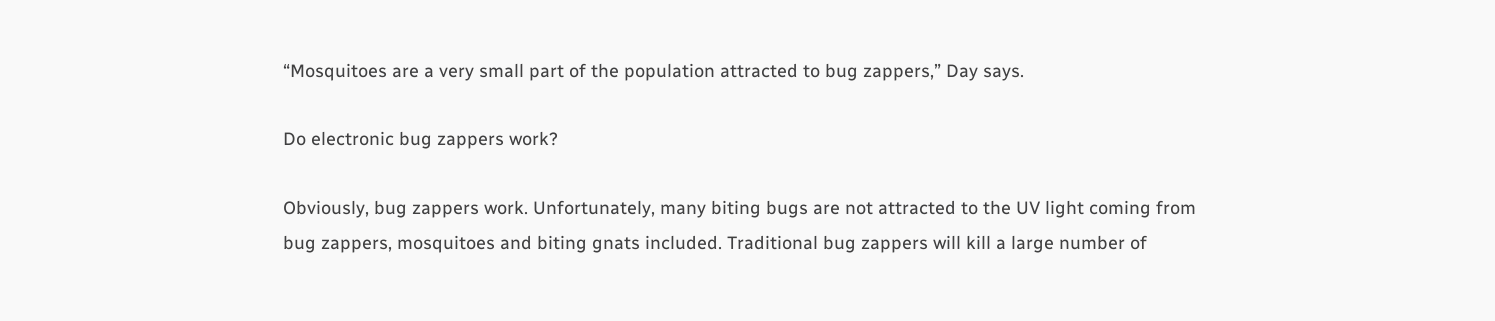“Mosquitoes are a very small part of the population attracted to bug zappers,” Day says.

Do electronic bug zappers work?

Obviously, bug zappers work. Unfortunately, many biting bugs are not attracted to the UV light coming from bug zappers, mosquitoes and biting gnats included. Traditional bug zappers will kill a large number of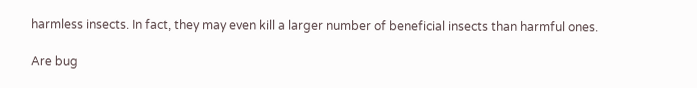harmless insects. In fact, they may even kill a larger number of beneficial insects than harmful ones.

Are bug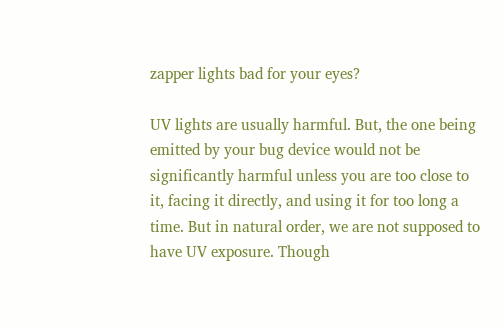zapper lights bad for your eyes?

UV lights are usually harmful. But, the one being emitted by your bug device would not be significantly harmful unless you are too close to it, facing it directly, and using it for too long a time. But in natural order, we are not supposed to have UV exposure. Though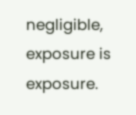negligible, exposure is exposure.